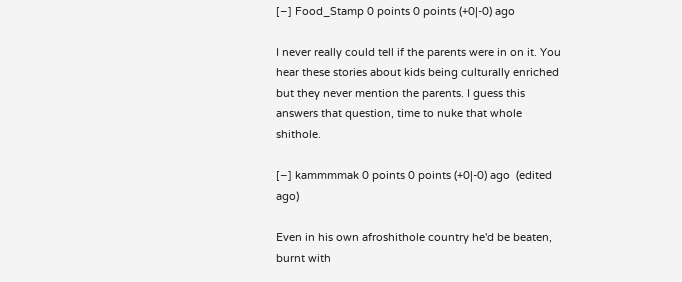[–] Food_Stamp 0 points 0 points (+0|-0) ago

I never really could tell if the parents were in on it. You hear these stories about kids being culturally enriched but they never mention the parents. I guess this answers that question, time to nuke that whole shithole.

[–] kammmmak 0 points 0 points (+0|-0) ago  (edited ago)

Even in his own afroshithole country he'd be beaten, burnt with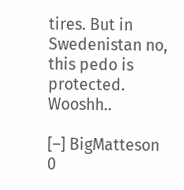tires. But in Swedenistan no, this pedo is protected. Wooshh..

[–] BigMatteson 0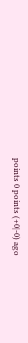points 0 points (+0|-0) ago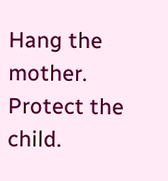Hang the mother. Protect the child.